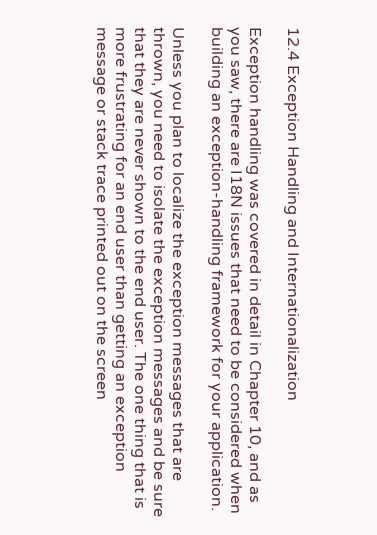12.4 Exception Handling and Internationalization

Exception handling was covered in detail in Chapter 10, and as you saw, there are I18N issues that need to be considered when building an exception-handling framework for your application.

Unless you plan to localize the exception messages that are thrown, you need to isolate the exception messages and be sure that they are never shown to the end user. The one thing that is more frustrating for an end user than getting an exception message or stack trace printed out on the screen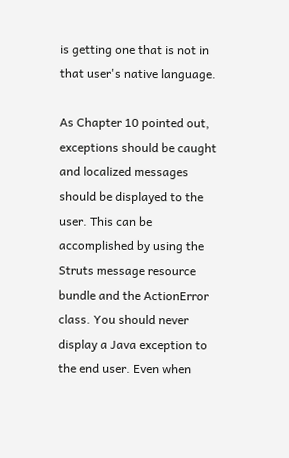is getting one that is not in that user's native language.

As Chapter 10 pointed out, exceptions should be caught and localized messages should be displayed to the user. This can be accomplished by using the Struts message resource bundle and the ActionError class. You should never display a Java exception to the end user. Even when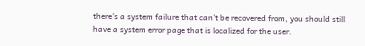there's a system failure that can't be recovered from, you should still have a system error page that is localized for the user.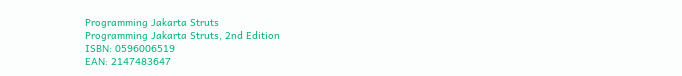Programming Jakarta Struts
Programming Jakarta Struts, 2nd Edition
ISBN: 0596006519
EAN: 2147483647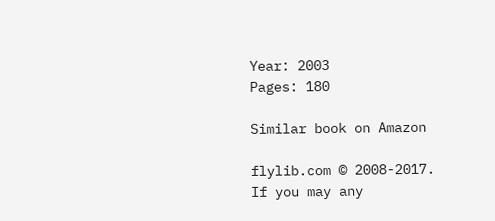Year: 2003
Pages: 180

Similar book on Amazon

flylib.com © 2008-2017.
If you may any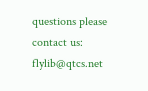questions please contact us: flylib@qtcs.net